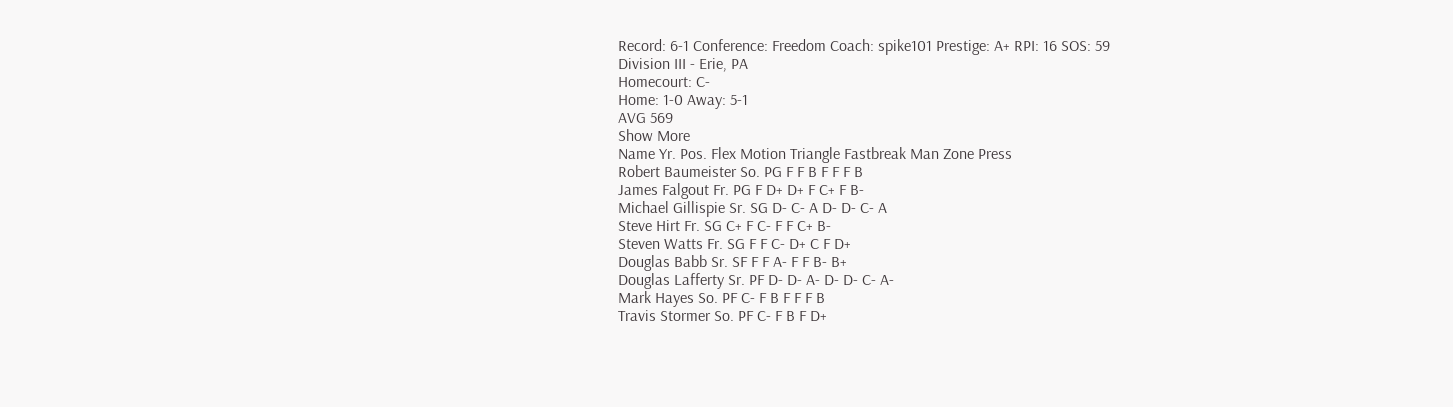Record: 6-1 Conference: Freedom Coach: spike101 Prestige: A+ RPI: 16 SOS: 59
Division III - Erie, PA
Homecourt: C-
Home: 1-0 Away: 5-1
AVG 569
Show More
Name Yr. Pos. Flex Motion Triangle Fastbreak Man Zone Press
Robert Baumeister So. PG F F B F F F B
James Falgout Fr. PG F D+ D+ F C+ F B-
Michael Gillispie Sr. SG D- C- A D- D- C- A
Steve Hirt Fr. SG C+ F C- F F C+ B-
Steven Watts Fr. SG F F C- D+ C F D+
Douglas Babb Sr. SF F F A- F F B- B+
Douglas Lafferty Sr. PF D- D- A- D- D- C- A-
Mark Hayes So. PF C- F B F F F B
Travis Stormer So. PF C- F B F D+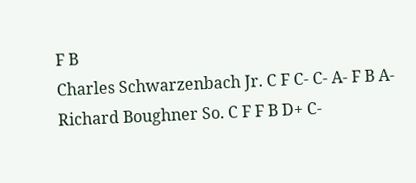F B
Charles Schwarzenbach Jr. C F C- C- A- F B A-
Richard Boughner So. C F F B D+ C-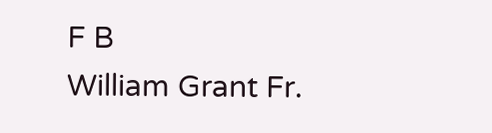F B
William Grant Fr.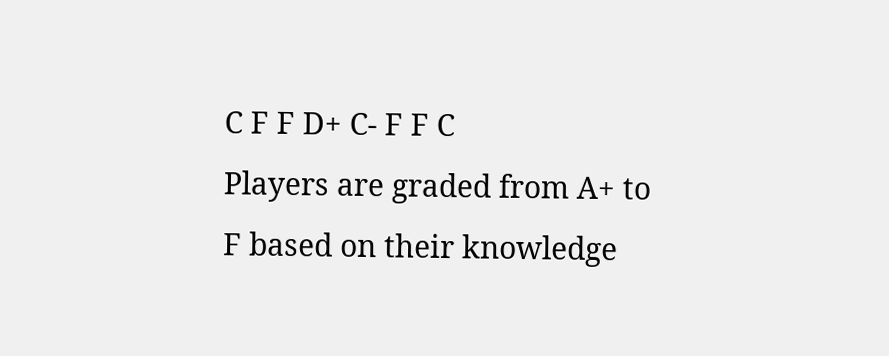C F F D+ C- F F C
Players are graded from A+ to F based on their knowledge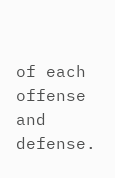of each offense and defense.